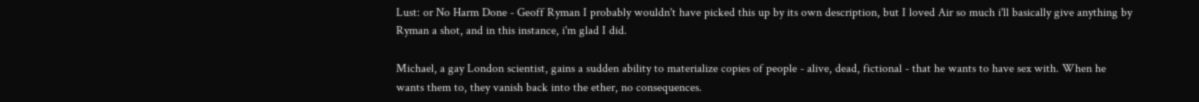Lust: or No Harm Done - Geoff Ryman I probably wouldn't have picked this up by its own description, but I loved Air so much i'll basically give anything by Ryman a shot, and in this instance, i'm glad I did.

Michael, a gay London scientist, gains a sudden ability to materialize copies of people - alive, dead, fictional - that he wants to have sex with. When he wants them to, they vanish back into the ether, no consequences.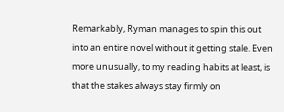Remarkably, Ryman manages to spin this out into an entire novel without it getting stale. Even more unusually, to my reading habits at least, is that the stakes always stay firmly on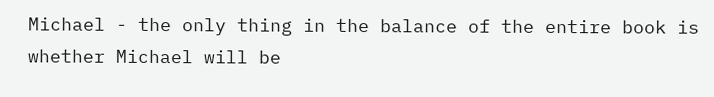Michael - the only thing in the balance of the entire book is whether Michael will be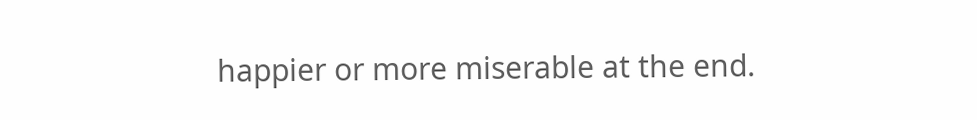happier or more miserable at the end.